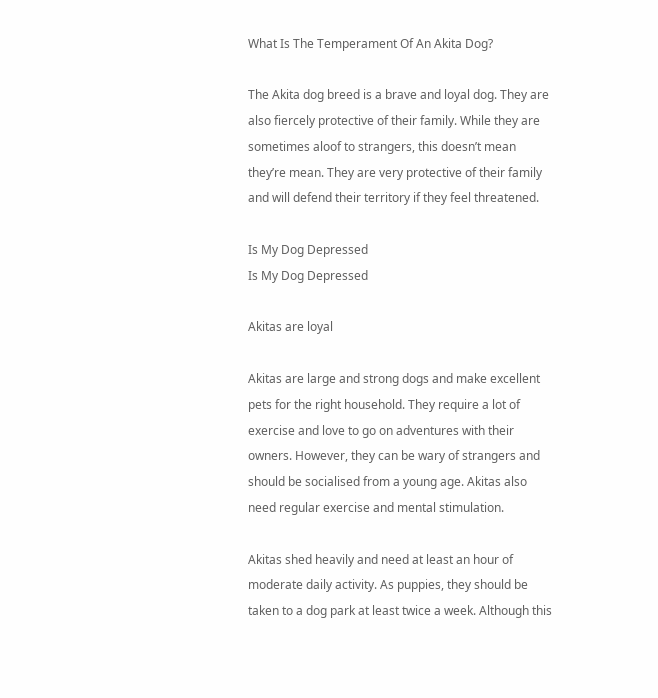What Is The Temperament Of An Akita Dog?

The Akita dog breed is a brave and loyal dog. They are also fiercely protective of their family. While they are sometimes aloof to strangers, this doesn’t mean they’re mean. They are very protective of their family and will defend their territory if they feel threatened.

Is My Dog Depressed
Is My Dog Depressed

Akitas are loyal

Akitas are large and strong dogs and make excellent pets for the right household. They require a lot of exercise and love to go on adventures with their owners. However, they can be wary of strangers and should be socialised from a young age. Akitas also need regular exercise and mental stimulation.

Akitas shed heavily and need at least an hour of moderate daily activity. As puppies, they should be taken to a dog park at least twice a week. Although this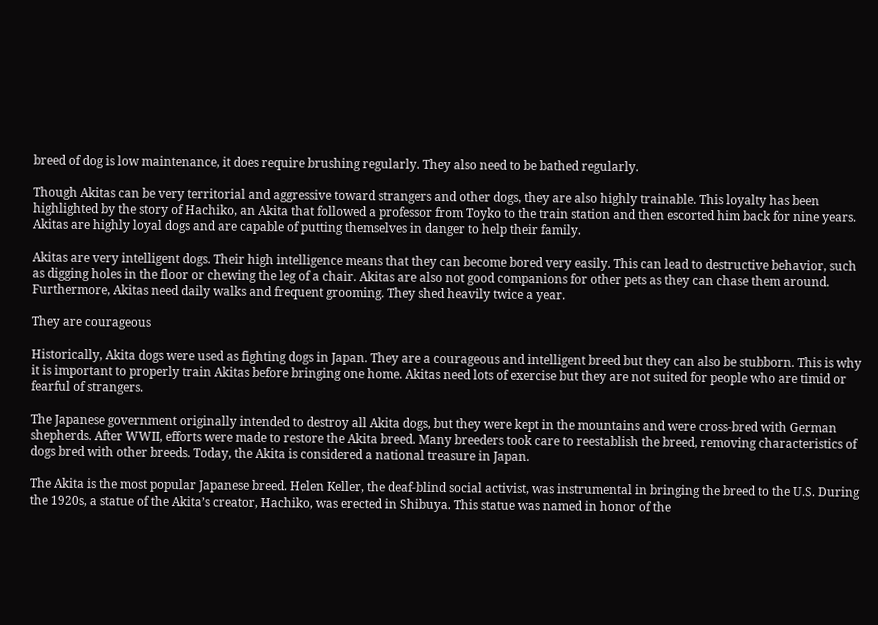breed of dog is low maintenance, it does require brushing regularly. They also need to be bathed regularly.

Though Akitas can be very territorial and aggressive toward strangers and other dogs, they are also highly trainable. This loyalty has been highlighted by the story of Hachiko, an Akita that followed a professor from Toyko to the train station and then escorted him back for nine years. Akitas are highly loyal dogs and are capable of putting themselves in danger to help their family.

Akitas are very intelligent dogs. Their high intelligence means that they can become bored very easily. This can lead to destructive behavior, such as digging holes in the floor or chewing the leg of a chair. Akitas are also not good companions for other pets as they can chase them around. Furthermore, Akitas need daily walks and frequent grooming. They shed heavily twice a year.

They are courageous

Historically, Akita dogs were used as fighting dogs in Japan. They are a courageous and intelligent breed but they can also be stubborn. This is why it is important to properly train Akitas before bringing one home. Akitas need lots of exercise but they are not suited for people who are timid or fearful of strangers.

The Japanese government originally intended to destroy all Akita dogs, but they were kept in the mountains and were cross-bred with German shepherds. After WWII, efforts were made to restore the Akita breed. Many breeders took care to reestablish the breed, removing characteristics of dogs bred with other breeds. Today, the Akita is considered a national treasure in Japan.

The Akita is the most popular Japanese breed. Helen Keller, the deaf-blind social activist, was instrumental in bringing the breed to the U.S. During the 1920s, a statue of the Akita’s creator, Hachiko, was erected in Shibuya. This statue was named in honor of the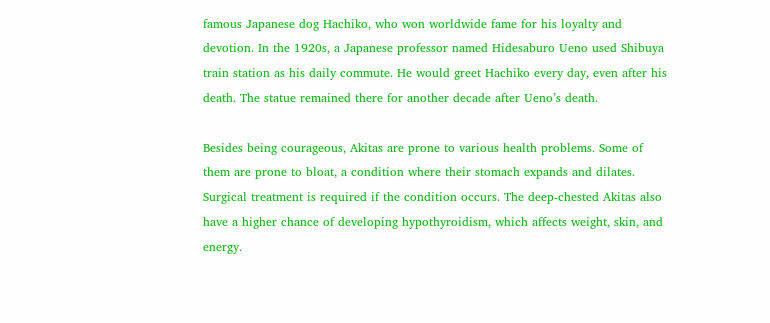famous Japanese dog Hachiko, who won worldwide fame for his loyalty and devotion. In the 1920s, a Japanese professor named Hidesaburo Ueno used Shibuya train station as his daily commute. He would greet Hachiko every day, even after his death. The statue remained there for another decade after Ueno’s death.

Besides being courageous, Akitas are prone to various health problems. Some of them are prone to bloat, a condition where their stomach expands and dilates. Surgical treatment is required if the condition occurs. The deep-chested Akitas also have a higher chance of developing hypothyroidism, which affects weight, skin, and energy.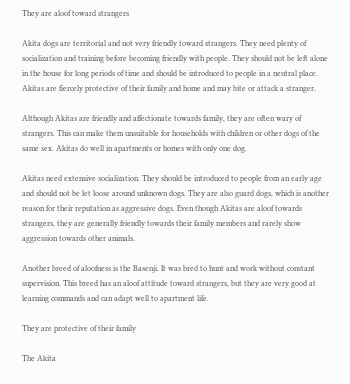They are aloof toward strangers

Akita dogs are territorial and not very friendly toward strangers. They need plenty of socialization and training before becoming friendly with people. They should not be left alone in the house for long periods of time and should be introduced to people in a neutral place. Akitas are fiercely protective of their family and home and may bite or attack a stranger.

Although Akitas are friendly and affectionate towards family, they are often wary of strangers. This can make them unsuitable for households with children or other dogs of the same sex. Akitas do well in apartments or homes with only one dog.

Akitas need extensive socialization. They should be introduced to people from an early age and should not be let loose around unknown dogs. They are also guard dogs, which is another reason for their reputation as aggressive dogs. Even though Akitas are aloof towards strangers, they are generally friendly towards their family members and rarely show aggression towards other animals.

Another breed of aloofness is the Basenji. It was bred to hunt and work without constant supervision. This breed has an aloof attitude toward strangers, but they are very good at learning commands and can adapt well to apartment life.

They are protective of their family

The Akita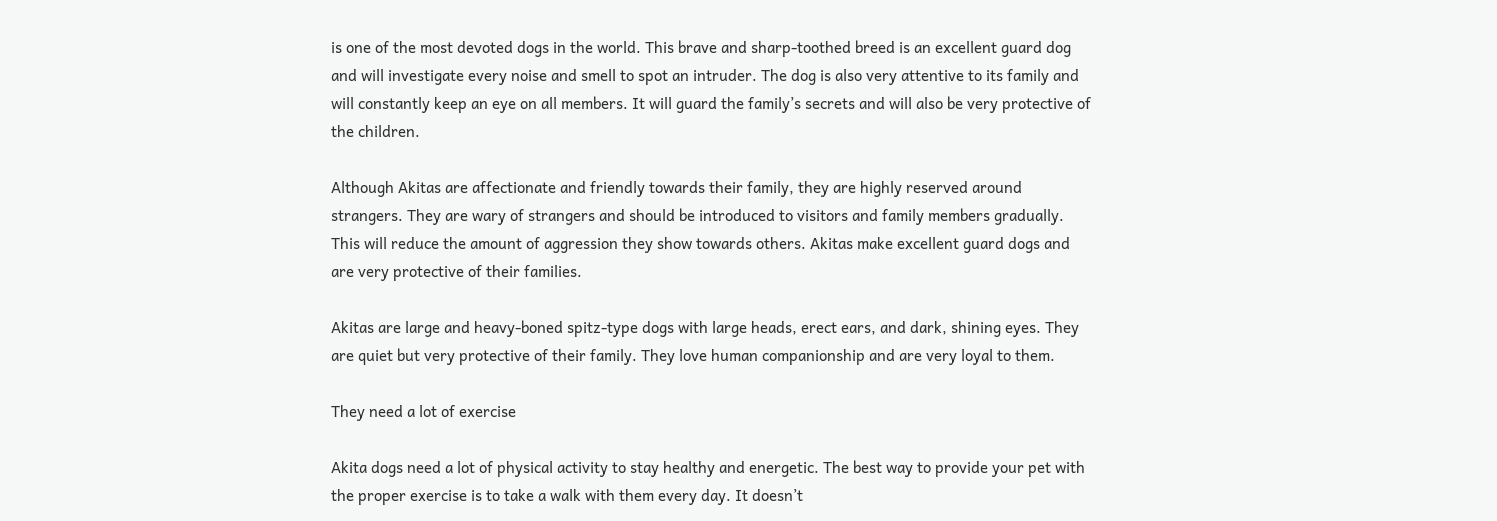is one of the most devoted dogs in the world. This brave and sharp-toothed breed is an excellent guard dog and will investigate every noise and smell to spot an intruder. The dog is also very attentive to its family and will constantly keep an eye on all members. It will guard the family’s secrets and will also be very protective of the children.

Although Akitas are affectionate and friendly towards their family, they are highly reserved around strangers. They are wary of strangers and should be introduced to visitors and family members gradually. This will reduce the amount of aggression they show towards others. Akitas make excellent guard dogs and are very protective of their families.

Akitas are large and heavy-boned spitz-type dogs with large heads, erect ears, and dark, shining eyes. They are quiet but very protective of their family. They love human companionship and are very loyal to them.

They need a lot of exercise

Akita dogs need a lot of physical activity to stay healthy and energetic. The best way to provide your pet with the proper exercise is to take a walk with them every day. It doesn’t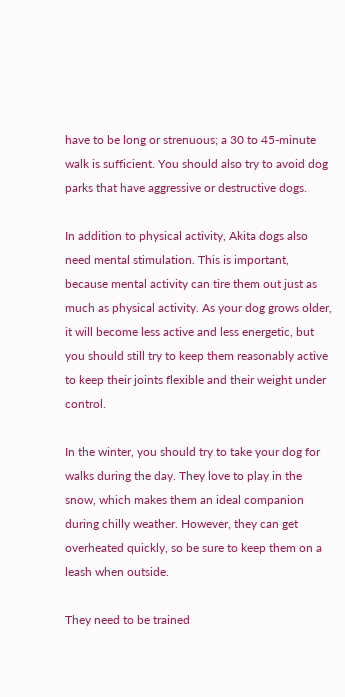have to be long or strenuous; a 30 to 45-minute walk is sufficient. You should also try to avoid dog parks that have aggressive or destructive dogs.

In addition to physical activity, Akita dogs also need mental stimulation. This is important, because mental activity can tire them out just as much as physical activity. As your dog grows older, it will become less active and less energetic, but you should still try to keep them reasonably active to keep their joints flexible and their weight under control.

In the winter, you should try to take your dog for walks during the day. They love to play in the snow, which makes them an ideal companion during chilly weather. However, they can get overheated quickly, so be sure to keep them on a leash when outside.

They need to be trained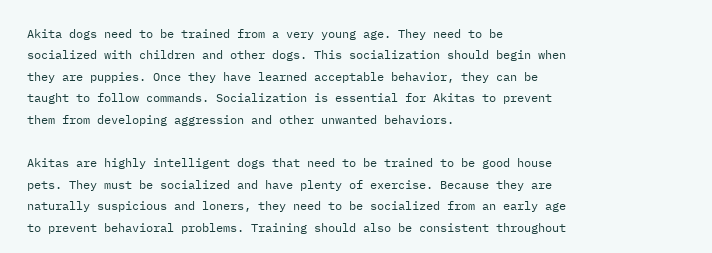Akita dogs need to be trained from a very young age. They need to be socialized with children and other dogs. This socialization should begin when they are puppies. Once they have learned acceptable behavior, they can be taught to follow commands. Socialization is essential for Akitas to prevent them from developing aggression and other unwanted behaviors.

Akitas are highly intelligent dogs that need to be trained to be good house pets. They must be socialized and have plenty of exercise. Because they are naturally suspicious and loners, they need to be socialized from an early age to prevent behavioral problems. Training should also be consistent throughout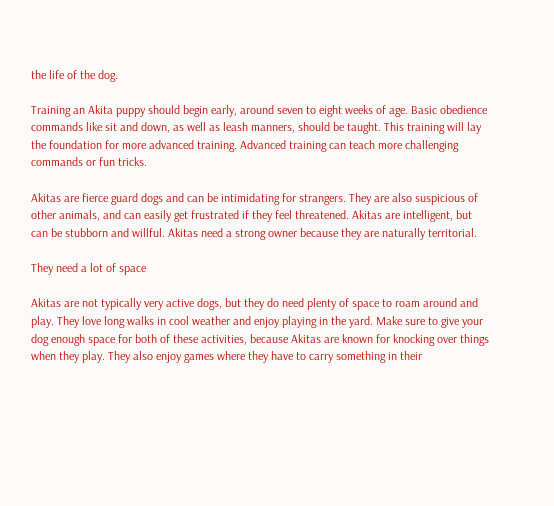the life of the dog.

Training an Akita puppy should begin early, around seven to eight weeks of age. Basic obedience commands like sit and down, as well as leash manners, should be taught. This training will lay the foundation for more advanced training. Advanced training can teach more challenging commands or fun tricks.

Akitas are fierce guard dogs and can be intimidating for strangers. They are also suspicious of other animals, and can easily get frustrated if they feel threatened. Akitas are intelligent, but can be stubborn and willful. Akitas need a strong owner because they are naturally territorial.

They need a lot of space

Akitas are not typically very active dogs, but they do need plenty of space to roam around and play. They love long walks in cool weather and enjoy playing in the yard. Make sure to give your dog enough space for both of these activities, because Akitas are known for knocking over things when they play. They also enjoy games where they have to carry something in their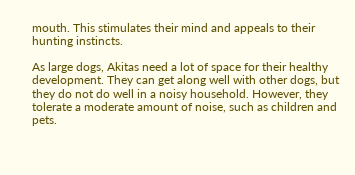mouth. This stimulates their mind and appeals to their hunting instincts.

As large dogs, Akitas need a lot of space for their healthy development. They can get along well with other dogs, but they do not do well in a noisy household. However, they tolerate a moderate amount of noise, such as children and pets.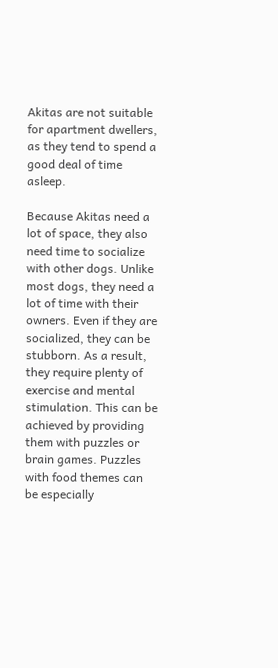Akitas are not suitable for apartment dwellers, as they tend to spend a good deal of time asleep.

Because Akitas need a lot of space, they also need time to socialize with other dogs. Unlike most dogs, they need a lot of time with their owners. Even if they are socialized, they can be stubborn. As a result, they require plenty of exercise and mental stimulation. This can be achieved by providing them with puzzles or brain games. Puzzles with food themes can be especially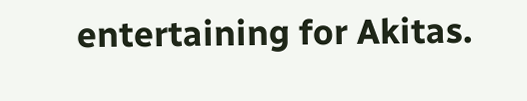entertaining for Akitas.